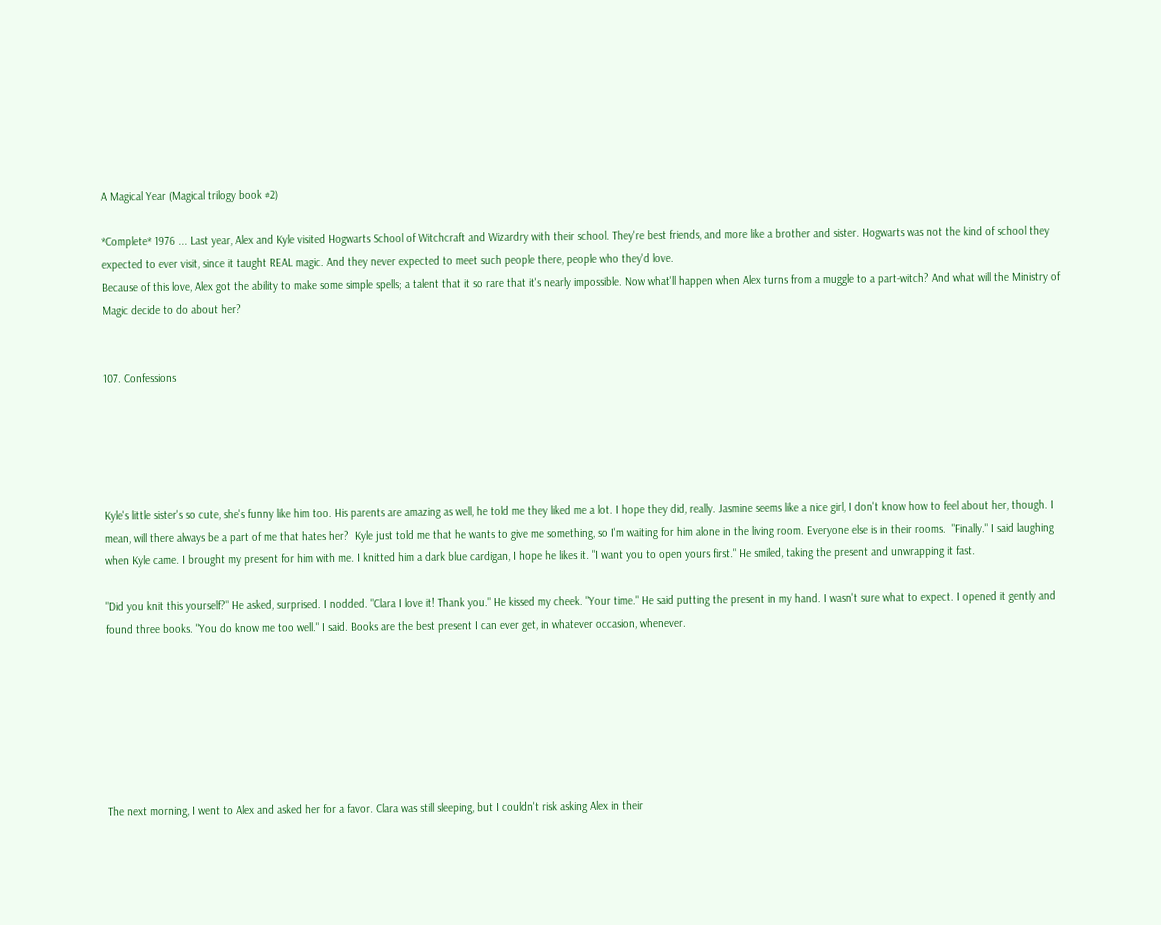A Magical Year (Magical trilogy book #2)

*Complete* 1976 ... Last year, Alex and Kyle visited Hogwarts School of Witchcraft and Wizardry with their school. They're best friends, and more like a brother and sister. Hogwarts was not the kind of school they expected to ever visit, since it taught REAL magic. And they never expected to meet such people there, people who they'd love.
Because of this love, Alex got the ability to make some simple spells; a talent that it so rare that it's nearly impossible. Now what'll happen when Alex turns from a muggle to a part-witch? And what will the Ministry of Magic decide to do about her?


107. Confessions





Kyle's little sister's so cute, she's funny like him too. His parents are amazing as well, he told me they liked me a lot. I hope they did, really. Jasmine seems like a nice girl, I don't know how to feel about her, though. I mean, will there always be a part of me that hates her?  Kyle just told me that he wants to give me something, so I'm waiting for him alone in the living room. Everyone else is in their rooms.  "Finally." I said laughing when Kyle came. I brought my present for him with me. I knitted him a dark blue cardigan, I hope he likes it. "I want you to open yours first." He smiled, taking the present and unwrapping it fast.

"Did you knit this yourself?" He asked, surprised. I nodded. "Clara I love it! Thank you." He kissed my cheek. "Your time." He said putting the present in my hand. I wasn't sure what to expect. I opened it gently and found three books. "You do know me too well." I said. Books are the best present I can ever get, in whatever occasion, whenever.







The next morning, I went to Alex and asked her for a favor. Clara was still sleeping, but I couldn't risk asking Alex in their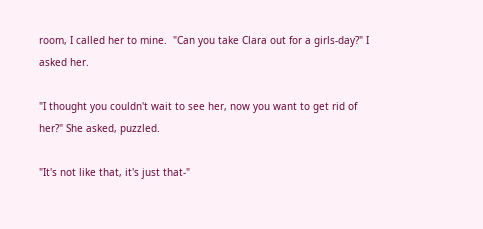room, I called her to mine.  "Can you take Clara out for a girls-day?" I asked her.

"I thought you couldn't wait to see her, now you want to get rid of her?" She asked, puzzled.

"It's not like that, it's just that-"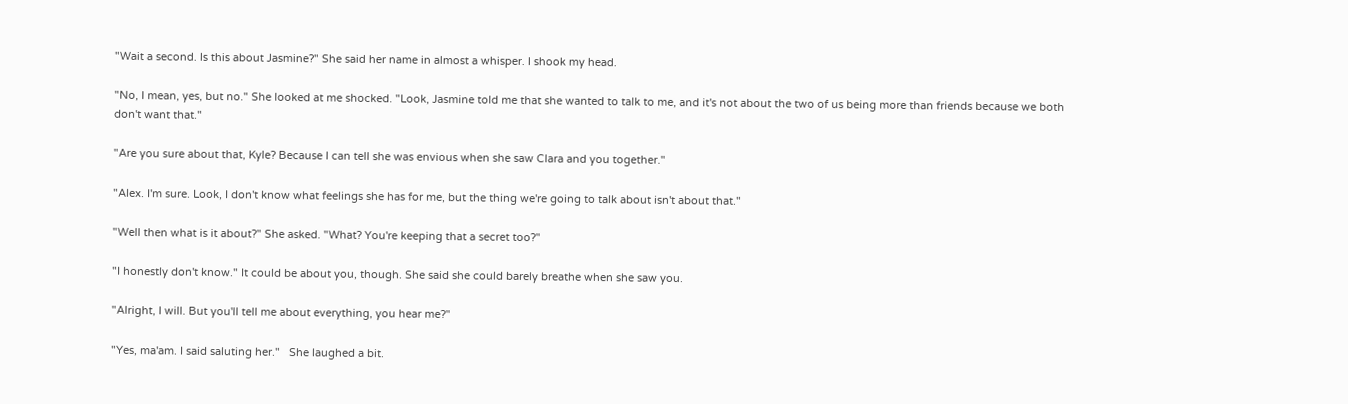"Wait a second. Is this about Jasmine?" She said her name in almost a whisper. I shook my head.

"No, I mean, yes, but no." She looked at me shocked. "Look, Jasmine told me that she wanted to talk to me, and it's not about the two of us being more than friends because we both don't want that."

"Are you sure about that, Kyle? Because I can tell she was envious when she saw Clara and you together."

"Alex. I'm sure. Look, I don't know what feelings she has for me, but the thing we're going to talk about isn't about that."

"Well then what is it about?" She asked. "What? You're keeping that a secret too?"

"I honestly don't know." It could be about you, though. She said she could barely breathe when she saw you.

"Alright, I will. But you'll tell me about everything, you hear me?"

"Yes, ma'am. I said saluting her."   She laughed a bit.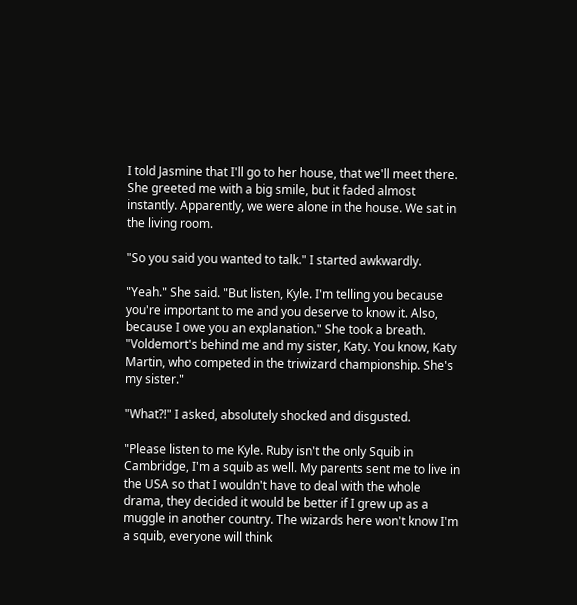I told Jasmine that I'll go to her house, that we'll meet there.  She greeted me with a big smile, but it faded almost instantly. Apparently, we were alone in the house. We sat in the living room.

"So you said you wanted to talk." I started awkwardly.

"Yeah." She said. "But listen, Kyle. I'm telling you because you're important to me and you deserve to know it. Also, because I owe you an explanation." She took a breath. "Voldemort's behind me and my sister, Katy. You know, Katy Martin, who competed in the triwizard championship. She's my sister."

"What?!" I asked, absolutely shocked and disgusted.

"Please listen to me Kyle. Ruby isn't the only Squib in Cambridge, I'm a squib as well. My parents sent me to live in the USA so that I wouldn't have to deal with the whole drama, they decided it would be better if I grew up as a muggle in another country. The wizards here won't know I'm a squib, everyone will think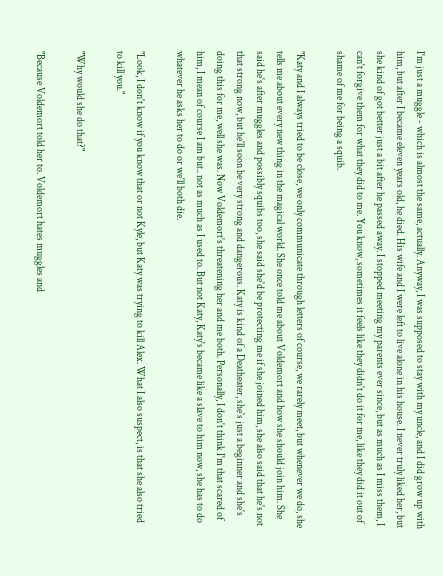I'm just a muggle - which is almost the same, actually. Anyway, I was supposed to stay with my uncle, and I did grow up with him, but after I became eleven years old, he died. His wife and I were left to live alone in his house. I never truly liked her, but she kind of got better just a bit after he passed away. I stopped meeting my parents ever since, but as much as I miss them, I can't forgive them for what they did to me. You know, sometimes it feels like they didn't do it for me, like they did it out of shame of me for being a squib.

"Katy and I always tried to be close, we only communicate through letters of course, we rarely meet, but whenever we do, she tells me about every new thing in the magical world. She once told me about Voldemort and how she should join him. She said he's after muggles and possibly squibs too, she said she'd be protecting me if she joined him, she also said that he's not that strong now, but he'll soon be very strong and dangerous. Katy is kind of a Deatheater, she's just a beginner and she's doing this for me, well she was. Now Voldemort's threatening her and me both. Personally, I don't think I'm that scared of him, I mean of course I am but.. not as much as I used to. But not Katy, Katy's became like a slave to him now, she has to do whatever he asks her to do or we'll both die.

"Look, I don't know if you know that or not Kyle, but Katy was trying to kill Alex. What I also suspect, is that she also tried to kill you."

"Why would she do that?"

"Because Voldemort told her to. Voldemort hates muggles and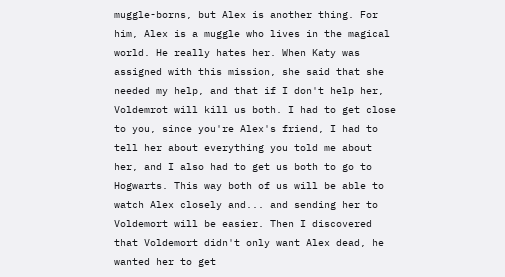muggle-borns, but Alex is another thing. For him, Alex is a muggle who lives in the magical world. He really hates her. When Katy was assigned with this mission, she said that she needed my help, and that if I don't help her, Voldemrot will kill us both. I had to get close to you, since you're Alex's friend, I had to tell her about everything you told me about her, and I also had to get us both to go to Hogwarts. This way both of us will be able to watch Alex closely and... and sending her to Voldemort will be easier. Then I discovered that Voldemort didn't only want Alex dead, he wanted her to get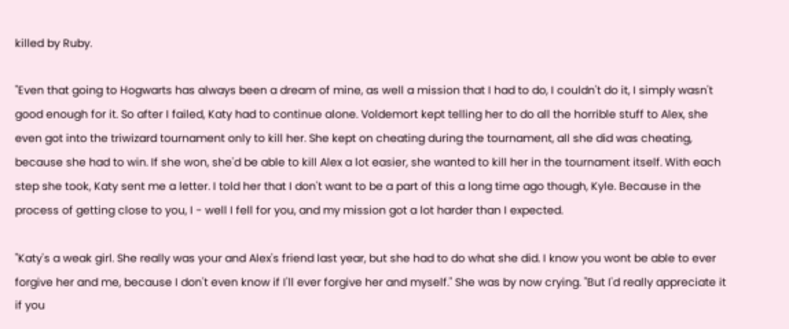killed by Ruby.

"Even that going to Hogwarts has always been a dream of mine, as well a mission that I had to do, I couldn't do it, I simply wasn't good enough for it. So after I failed, Katy had to continue alone. Voldemort kept telling her to do all the horrible stuff to Alex, she even got into the triwizard tournament only to kill her. She kept on cheating during the tournament, all she did was cheating, because she had to win. If she won, she'd be able to kill Alex a lot easier, she wanted to kill her in the tournament itself. With each step she took, Katy sent me a letter. I told her that I don't want to be a part of this a long time ago though, Kyle. Because in the process of getting close to you, I - well I fell for you, and my mission got a lot harder than I expected.

"Katy's a weak girl. She really was your and Alex's friend last year, but she had to do what she did. I know you wont be able to ever forgive her and me, because I don't even know if I'll ever forgive her and myself." She was by now crying. "But I'd really appreciate it if you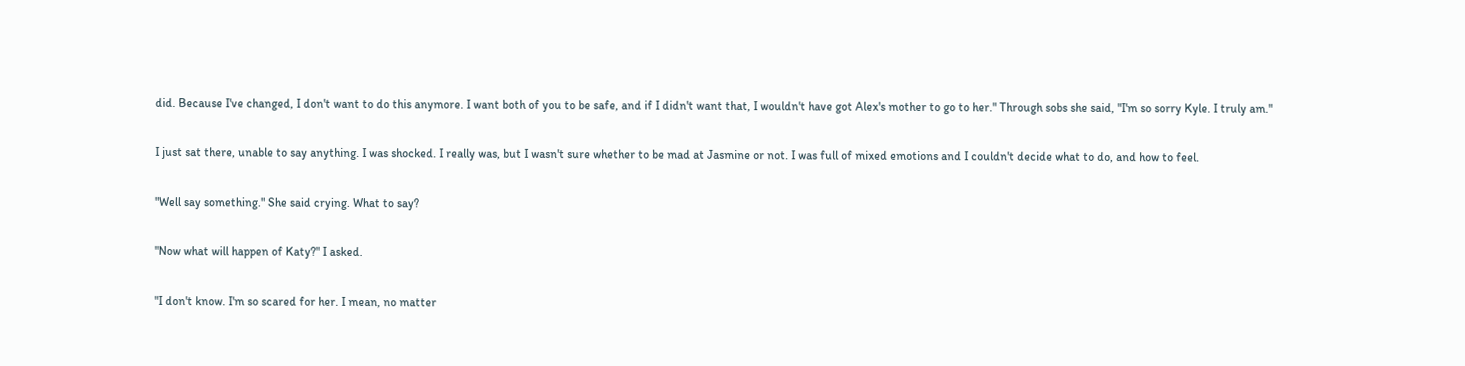did. Because I've changed, I don't want to do this anymore. I want both of you to be safe, and if I didn't want that, I wouldn't have got Alex's mother to go to her." Through sobs she said, "I'm so sorry Kyle. I truly am."

I just sat there, unable to say anything. I was shocked. I really was, but I wasn't sure whether to be mad at Jasmine or not. I was full of mixed emotions and I couldn't decide what to do, and how to feel.

"Well say something." She said crying. What to say?

"Now what will happen of Katy?" I asked.

"I don't know. I'm so scared for her. I mean, no matter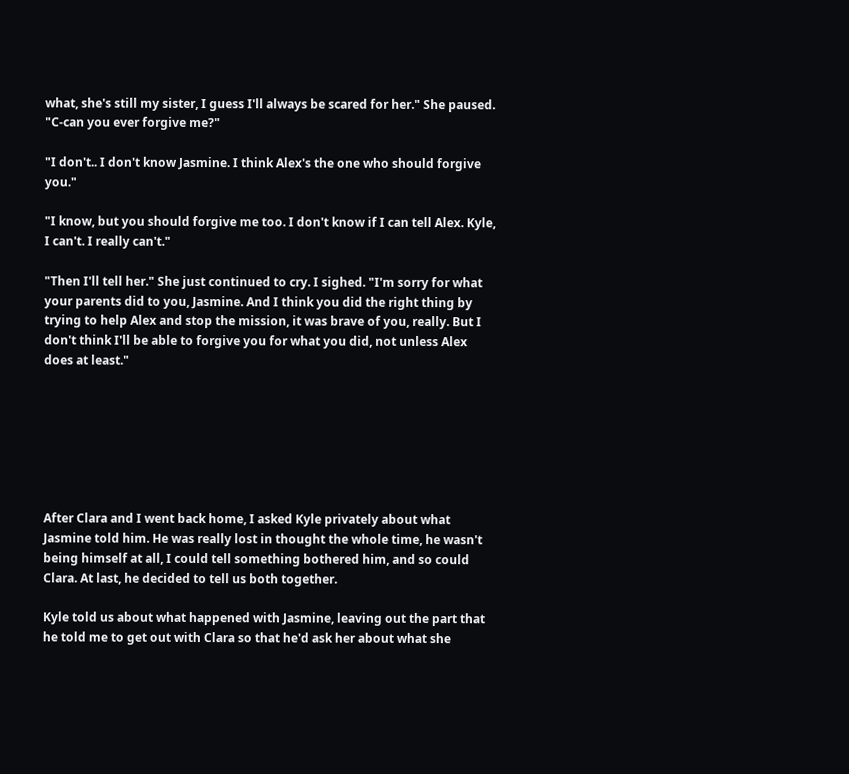what, she's still my sister, I guess I'll always be scared for her." She paused. "C-can you ever forgive me?"

"I don't.. I don't know Jasmine. I think Alex's the one who should forgive you."

"I know, but you should forgive me too. I don't know if I can tell Alex. Kyle, I can't. I really can't."

"Then I'll tell her." She just continued to cry. I sighed. "I'm sorry for what your parents did to you, Jasmine. And I think you did the right thing by trying to help Alex and stop the mission, it was brave of you, really. But I don't think I'll be able to forgive you for what you did, not unless Alex does at least."







After Clara and I went back home, I asked Kyle privately about what Jasmine told him. He was really lost in thought the whole time, he wasn't being himself at all, I could tell something bothered him, and so could Clara. At last, he decided to tell us both together.

Kyle told us about what happened with Jasmine, leaving out the part that he told me to get out with Clara so that he'd ask her about what she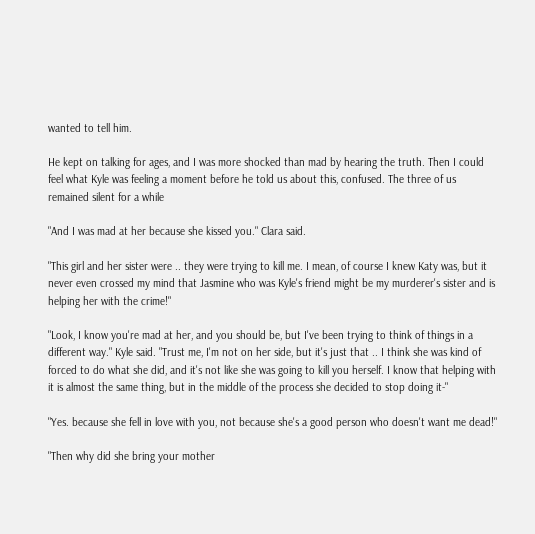wanted to tell him.

He kept on talking for ages, and I was more shocked than mad by hearing the truth. Then I could feel what Kyle was feeling a moment before he told us about this, confused. The three of us remained silent for a while

"And I was mad at her because she kissed you." Clara said.

"This girl and her sister were .. they were trying to kill me. I mean, of course I knew Katy was, but it never even crossed my mind that Jasmine who was Kyle's friend might be my murderer's sister and is helping her with the crime!"

"Look, I know you're mad at her, and you should be, but I've been trying to think of things in a different way." Kyle said. "Trust me, I'm not on her side, but it's just that .. I think she was kind of forced to do what she did, and it's not like she was going to kill you herself. I know that helping with it is almost the same thing, but in the middle of the process she decided to stop doing it-"

"Yes. because she fell in love with you, not because she's a good person who doesn't want me dead!"

"Then why did she bring your mother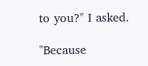to you?" I asked.

"Because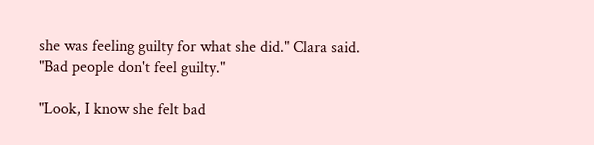she was feeling guilty for what she did." Clara said. "Bad people don't feel guilty."

"Look, I know she felt bad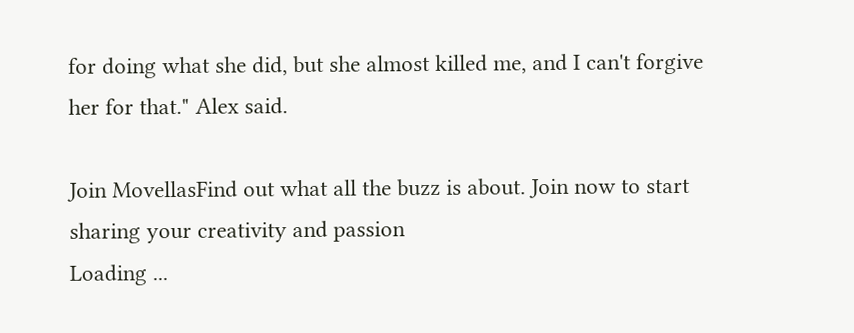for doing what she did, but she almost killed me, and I can't forgive her for that." Alex said.

Join MovellasFind out what all the buzz is about. Join now to start sharing your creativity and passion
Loading ...